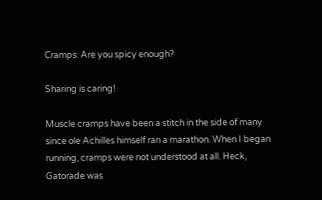Cramps: Are you spicy enough?

Sharing is caring!

Muscle cramps have been a stitch in the side of many since ole Achilles himself ran a marathon. When I began running, cramps were not understood at all. Heck, Gatorade was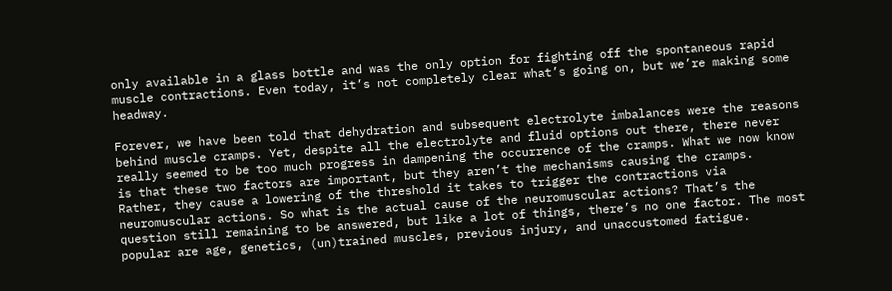only available in a glass bottle and was the only option for fighting off the spontaneous rapid muscle contractions. Even today, it’s not completely clear what’s going on, but we’re making some headway.

Forever, we have been told that dehydration and subsequent electrolyte imbalances were the reasons behind muscle cramps. Yet, despite all the electrolyte and fluid options out there, there never really seemed to be too much progress in dampening the occurrence of the cramps. What we now know is that these two factors are important, but they aren’t the mechanisms causing the cramps. Rather, they cause a lowering of the threshold it takes to trigger the contractions via neuromuscular actions. So what is the actual cause of the neuromuscular actions? That’s the question still remaining to be answered, but like a lot of things, there’s no one factor. The most popular are age, genetics, (un)trained muscles, previous injury, and unaccustomed fatigue.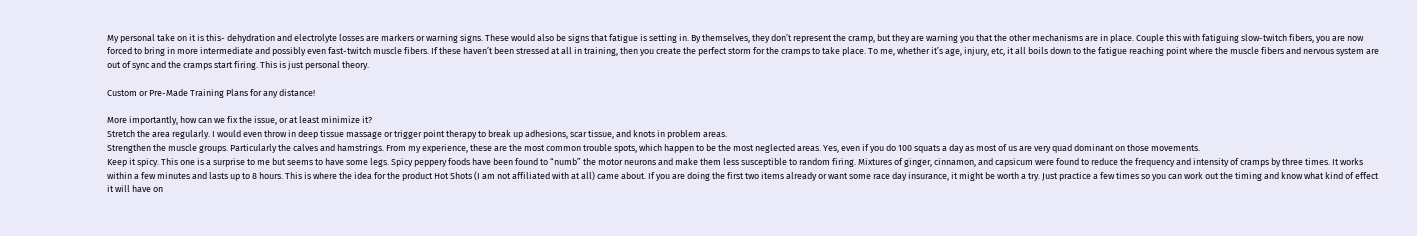My personal take on it is this- dehydration and electrolyte losses are markers or warning signs. These would also be signs that fatigue is setting in. By themselves, they don’t represent the cramp, but they are warning you that the other mechanisms are in place. Couple this with fatiguing slow-twitch fibers, you are now forced to bring in more intermediate and possibly even fast-twitch muscle fibers. If these haven’t been stressed at all in training, then you create the perfect storm for the cramps to take place. To me, whether it’s age, injury, etc, it all boils down to the fatigue reaching point where the muscle fibers and nervous system are out of sync and the cramps start firing. This is just personal theory.

Custom or Pre-Made Training Plans for any distance!

More importantly, how can we fix the issue, or at least minimize it?
Stretch the area regularly. I would even throw in deep tissue massage or trigger point therapy to break up adhesions, scar tissue, and knots in problem areas.
Strengthen the muscle groups. Particularly the calves and hamstrings. From my experience, these are the most common trouble spots, which happen to be the most neglected areas. Yes, even if you do 100 squats a day as most of us are very quad dominant on those movements.
Keep it spicy. This one is a surprise to me but seems to have some legs. Spicy peppery foods have been found to “numb” the motor neurons and make them less susceptible to random firing. Mixtures of ginger, cinnamon, and capsicum were found to reduce the frequency and intensity of cramps by three times. It works within a few minutes and lasts up to 8 hours. This is where the idea for the product Hot Shots (I am not affiliated with at all) came about. If you are doing the first two items already or want some race day insurance, it might be worth a try. Just practice a few times so you can work out the timing and know what kind of effect it will have on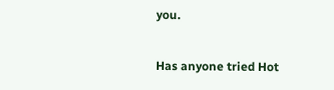you.

Has anyone tried Hot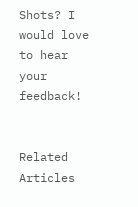Shots? I would love to hear your feedback!


Related Articles